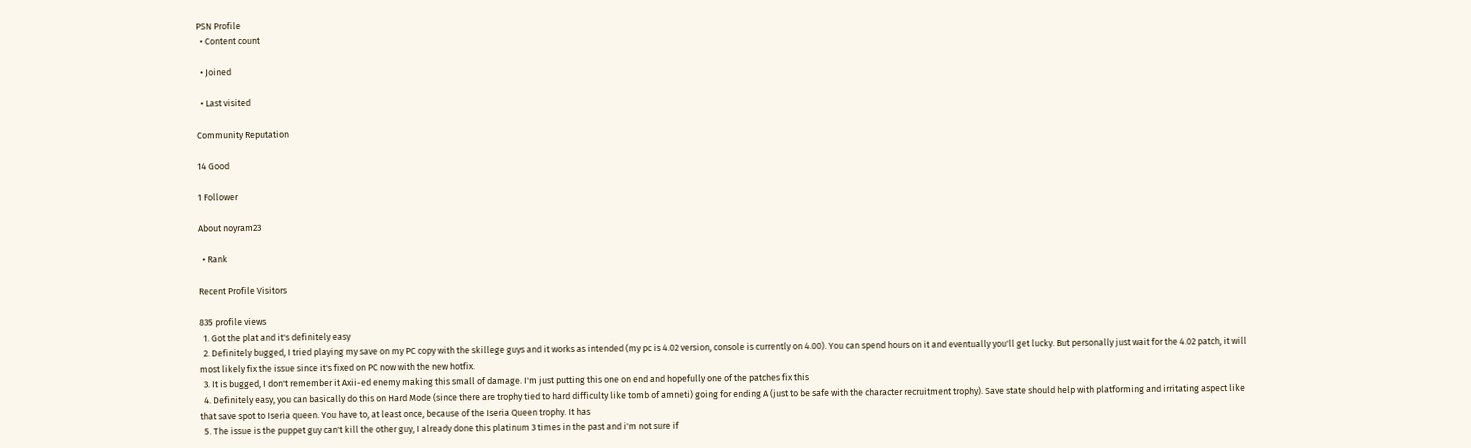PSN Profile
  • Content count

  • Joined

  • Last visited

Community Reputation

14 Good

1 Follower

About noyram23

  • Rank

Recent Profile Visitors

835 profile views
  1. Got the plat and it's definitely easy
  2. Definitely bugged, I tried playing my save on my PC copy with the skillege guys and it works as intended (my pc is 4.02 version, console is currently on 4.00). You can spend hours on it and eventually you'll get lucky. But personally just wait for the 4.02 patch, it will most likely fix the issue since it's fixed on PC now with the new hotfix.
  3. It is bugged, I don't remember it Axii-ed enemy making this small of damage. I'm just putting this one on end and hopefully one of the patches fix this
  4. Definitely easy, you can basically do this on Hard Mode (since there are trophy tied to hard difficulty like tomb of amneti) going for ending A (just to be safe with the character recruitment trophy). Save state should help with platforming and irritating aspect like that save spot to Iseria queen. You have to, at least once, because of the Iseria Queen trophy. It has
  5. The issue is the puppet guy can't kill the other guy, I already done this platinum 3 times in the past and i'm not sure if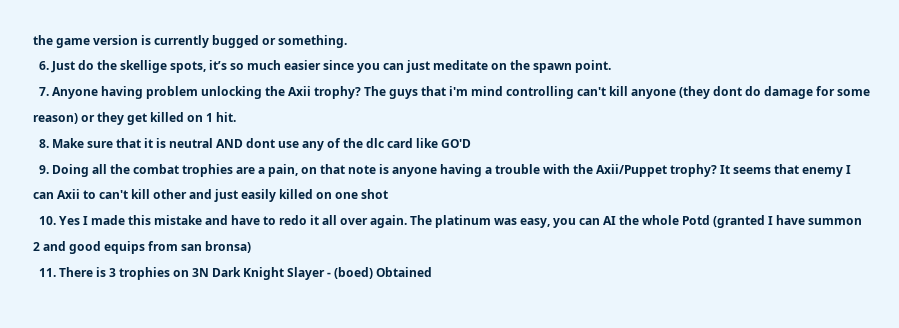the game version is currently bugged or something.
  6. Just do the skellige spots, it’s so much easier since you can just meditate on the spawn point.
  7. Anyone having problem unlocking the Axii trophy? The guys that i'm mind controlling can't kill anyone (they dont do damage for some reason) or they get killed on 1 hit.
  8. Make sure that it is neutral AND dont use any of the dlc card like GO'D
  9. Doing all the combat trophies are a pain, on that note is anyone having a trouble with the Axii/Puppet trophy? It seems that enemy I can Axii to can't kill other and just easily killed on one shot
  10. Yes I made this mistake and have to redo it all over again. The platinum was easy, you can AI the whole Potd (granted I have summon 2 and good equips from san bronsa)
  11. There is 3 trophies on 3N Dark Knight Slayer - (boed) Obtained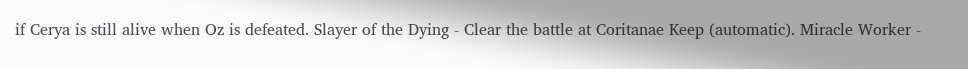if Cerya is still alive when Oz is defeated. Slayer of the Dying - Clear the battle at Coritanae Keep (automatic). Miracle Worker -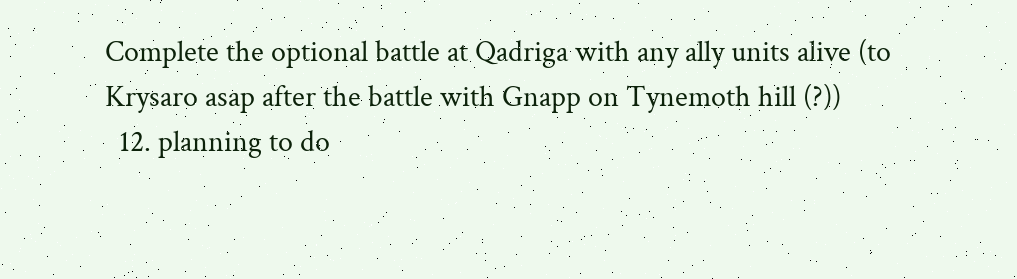Complete the optional battle at Qadriga with any ally units alive (to Krysaro asap after the battle with Gnapp on Tynemoth hill (?))
  12. planning to do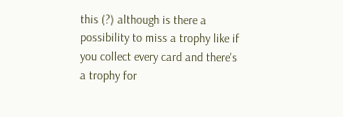this (?) although is there a possibility to miss a trophy like if you collect every card and there's a trophy for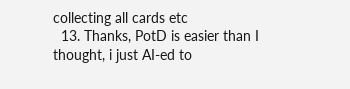collecting all cards etc
  13. Thanks, PotD is easier than I thought, i just AI-ed to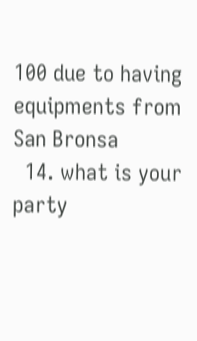100 due to having equipments from San Bronsa
  14. what is your party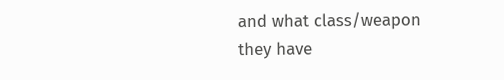and what class/weapon they have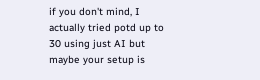if you don't mind, I actually tried potd up to 30 using just AI but maybe your setup is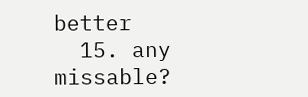better
  15. any missable?